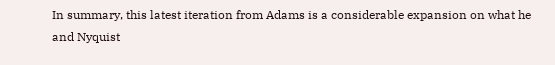In summary, this latest iteration from Adams is a considerable expansion on what he and Nyquist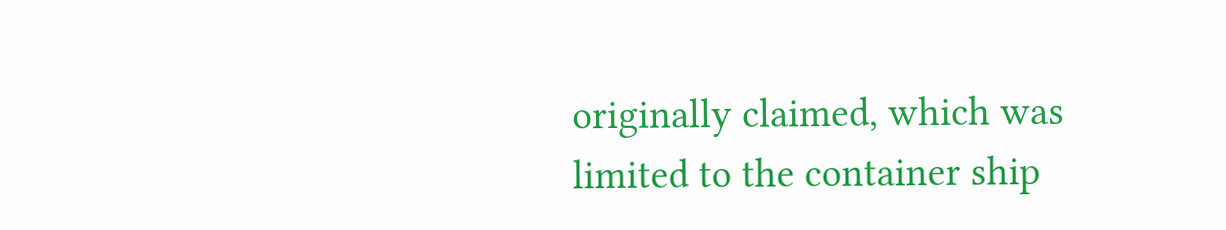originally claimed, which was limited to the container ship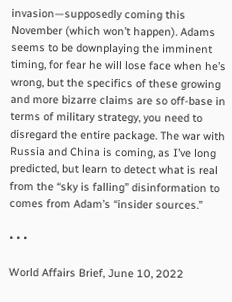invasion—supposedly coming this November (which won’t happen). Adams seems to be downplaying the imminent timing, for fear he will lose face when he’s wrong, but the specifics of these growing and more bizarre claims are so off-base in terms of military strategy, you need to disregard the entire package. The war with Russia and China is coming, as I’ve long predicted, but learn to detect what is real from the “sky is falling” disinformation to comes from Adam’s “insider sources.”

• • •

World Affairs Brief, June 10, 2022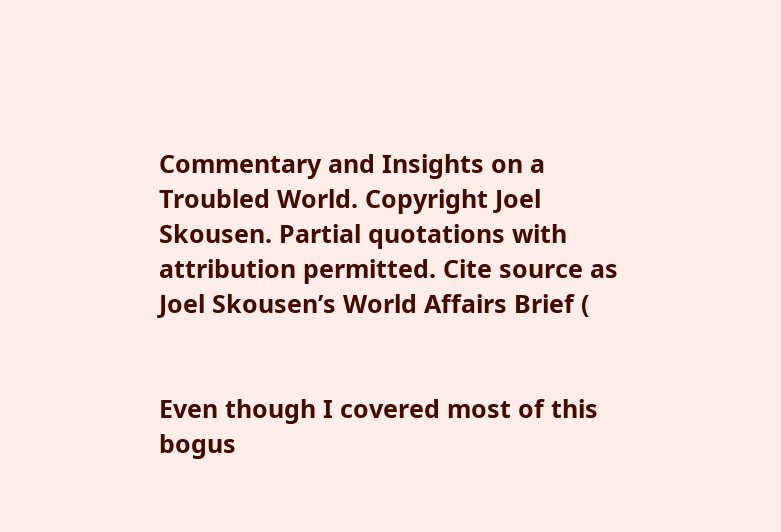Commentary and Insights on a Troubled World. Copyright Joel Skousen. Partial quotations with attribution permitted. Cite source as Joel Skousen’s World Affairs Brief (


Even though I covered most of this bogus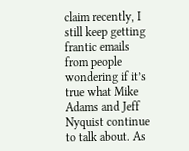claim recently, I still keep getting frantic emails from people wondering if it’s true what Mike Adams and Jeff Nyquist continue to talk about. As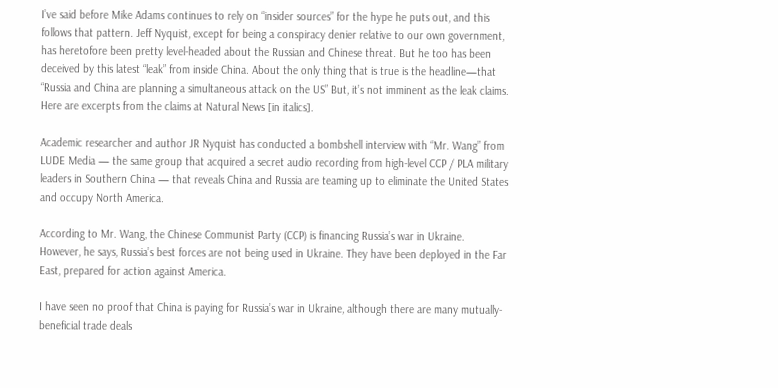I’ve said before Mike Adams continues to rely on “insider sources” for the hype he puts out, and this follows that pattern. Jeff Nyquist, except for being a conspiracy denier relative to our own government, has heretofore been pretty level-headed about the Russian and Chinese threat. But he too has been deceived by this latest “leak” from inside China. About the only thing that is true is the headline—that “Russia and China are planning a simultaneous attack on the US” But, it’s not imminent as the leak claims. Here are excerpts from the claims at Natural News [in italics].

Academic researcher and author JR Nyquist has conducted a bombshell interview with “Mr. Wang” from LUDE Media — the same group that acquired a secret audio recording from high-level CCP / PLA military leaders in Southern China — that reveals China and Russia are teaming up to eliminate the United States and occupy North America.

According to Mr. Wang, the Chinese Communist Party (CCP) is financing Russia’s war in Ukraine. However, he says, Russia’s best forces are not being used in Ukraine. They have been deployed in the Far East, prepared for action against America.

I have seen no proof that China is paying for Russia’s war in Ukraine, although there are many mutually-beneficial trade deals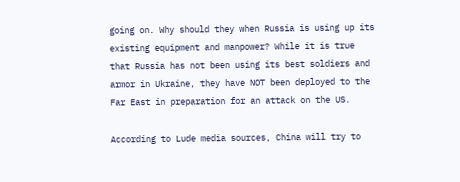going on. Why should they when Russia is using up its existing equipment and manpower? While it is true that Russia has not been using its best soldiers and armor in Ukraine, they have NOT been deployed to the Far East in preparation for an attack on the US.

According to Lude media sources, China will try to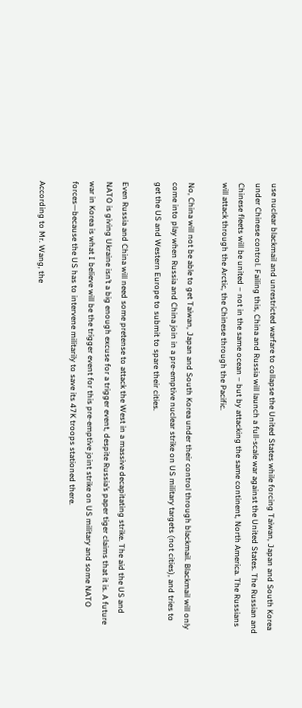use nuclear blackmail and unrestricted warfare to collapse the United States while forcing Taiwan, Japan and South Korea under Chinese control. Failing this, China and Russia will launch a full-scale war against the United States. The Russian and Chinese fleets will be united – not in the same ocean – but by attacking the same continent, North America. The Russians will attack through the Arctic, the Chinese through the Pacific.

No, China will not be able to get Taiwan, Japan and South Korea under their control through blackmail. Blackmail will only come into play when Russia and China join in a pre-emptive nuclear strike on US military targets (not cities), and tries to get the US and Western Europe to submit to spare their cities.

Even Russia and China will need some pretense to attack the West in a massive decapitating strike. The aid the US and NATO is giving Ukraine isn’t a big enough excuse for a trigger event, despite Russia’s paper tiger claims that it is. A future war in Korea is what I believe will be the trigger event for this pre-emptive joint strike on US military and some NATO forces—because the US has to intervene militarily to save its 47K troops stationed there.

According to Mr. Wang, the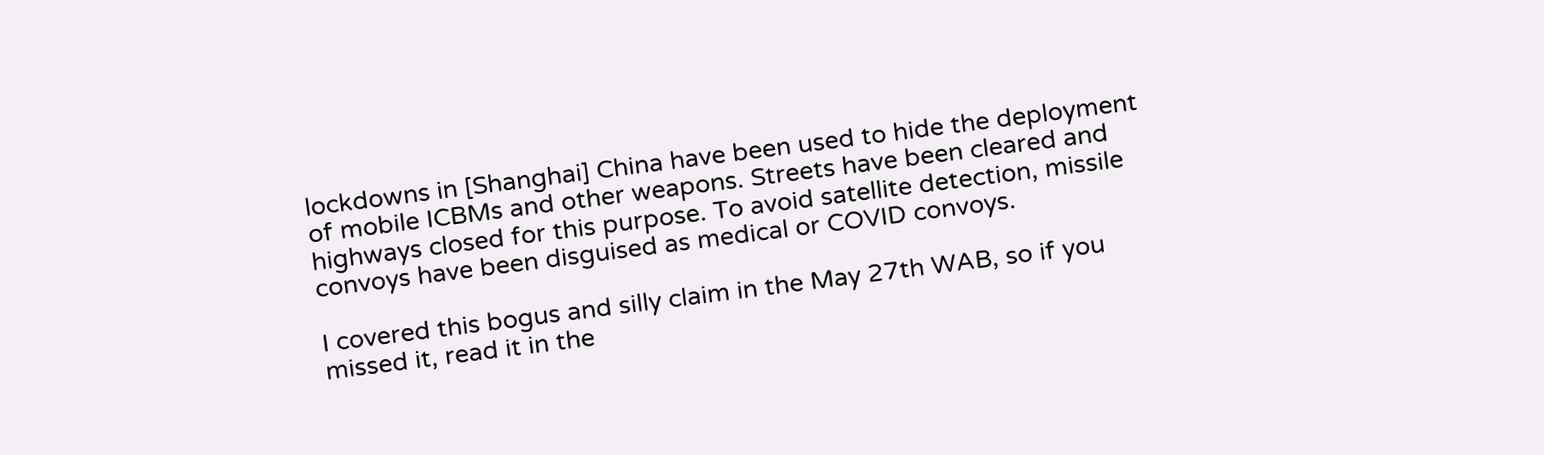lockdowns in [Shanghai] China have been used to hide the deployment of mobile ICBMs and other weapons. Streets have been cleared and highways closed for this purpose. To avoid satellite detection, missile convoys have been disguised as medical or COVID convoys.

I covered this bogus and silly claim in the May 27th WAB, so if you missed it, read it in the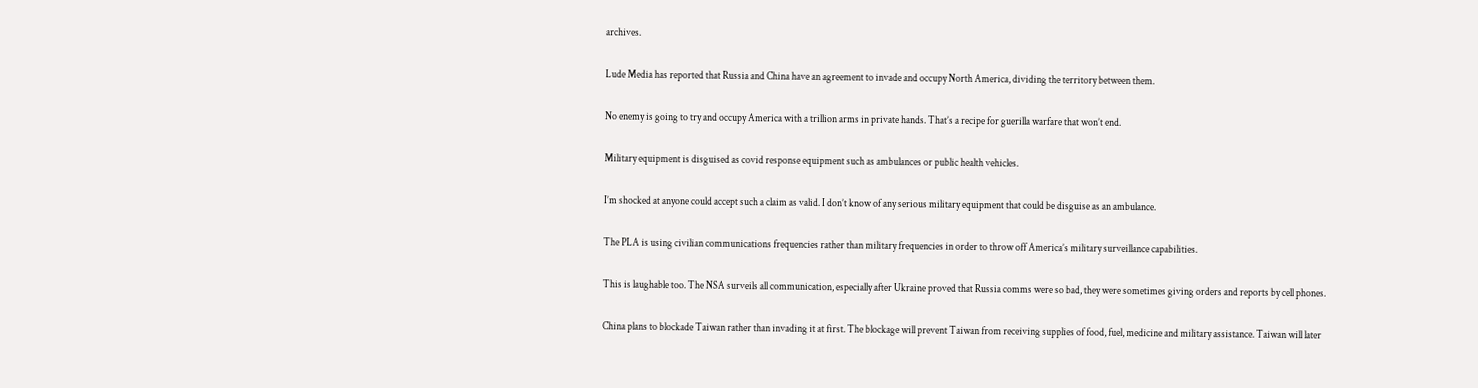archives.

Lude Media has reported that Russia and China have an agreement to invade and occupy North America, dividing the territory between them.

No enemy is going to try and occupy America with a trillion arms in private hands. That’s a recipe for guerilla warfare that won’t end.

Military equipment is disguised as covid response equipment such as ambulances or public health vehicles.

I’m shocked at anyone could accept such a claim as valid. I don’t know of any serious military equipment that could be disguise as an ambulance.

The PLA is using civilian communications frequencies rather than military frequencies in order to throw off America’s military surveillance capabilities.

This is laughable too. The NSA surveils all communication, especially after Ukraine proved that Russia comms were so bad, they were sometimes giving orders and reports by cell phones.

China plans to blockade Taiwan rather than invading it at first. The blockage will prevent Taiwan from receiving supplies of food, fuel, medicine and military assistance. Taiwan will later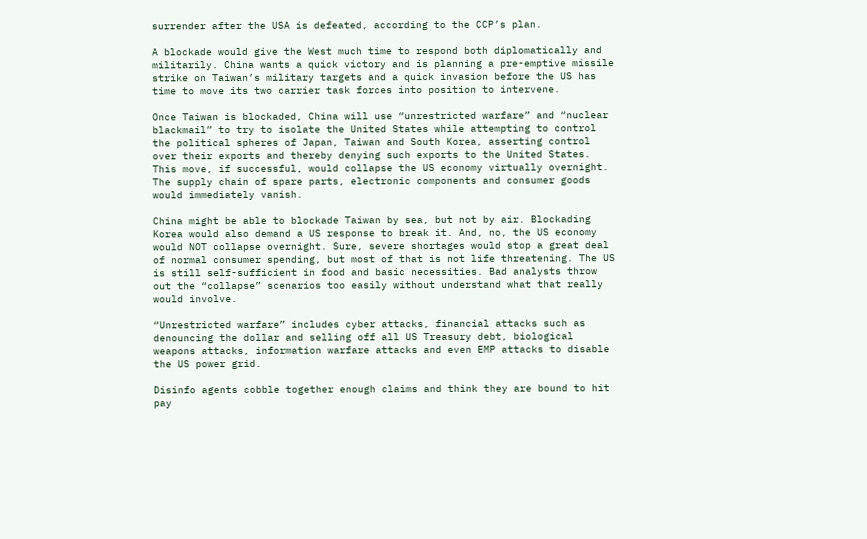surrender after the USA is defeated, according to the CCP’s plan.

A blockade would give the West much time to respond both diplomatically and militarily. China wants a quick victory and is planning a pre-emptive missile strike on Taiwan’s military targets and a quick invasion before the US has time to move its two carrier task forces into position to intervene.

Once Taiwan is blockaded, China will use “unrestricted warfare” and “nuclear blackmail” to try to isolate the United States while attempting to control the political spheres of Japan, Taiwan and South Korea, asserting control over their exports and thereby denying such exports to the United States. This move, if successful, would collapse the US economy virtually overnight. The supply chain of spare parts, electronic components and consumer goods would immediately vanish.

China might be able to blockade Taiwan by sea, but not by air. Blockading Korea would also demand a US response to break it. And, no, the US economy would NOT collapse overnight. Sure, severe shortages would stop a great deal of normal consumer spending, but most of that is not life threatening. The US is still self-sufficient in food and basic necessities. Bad analysts throw out the “collapse” scenarios too easily without understand what that really would involve.

“Unrestricted warfare” includes cyber attacks, financial attacks such as denouncing the dollar and selling off all US Treasury debt, biological weapons attacks, information warfare attacks and even EMP attacks to disable the US power grid.

Disinfo agents cobble together enough claims and think they are bound to hit pay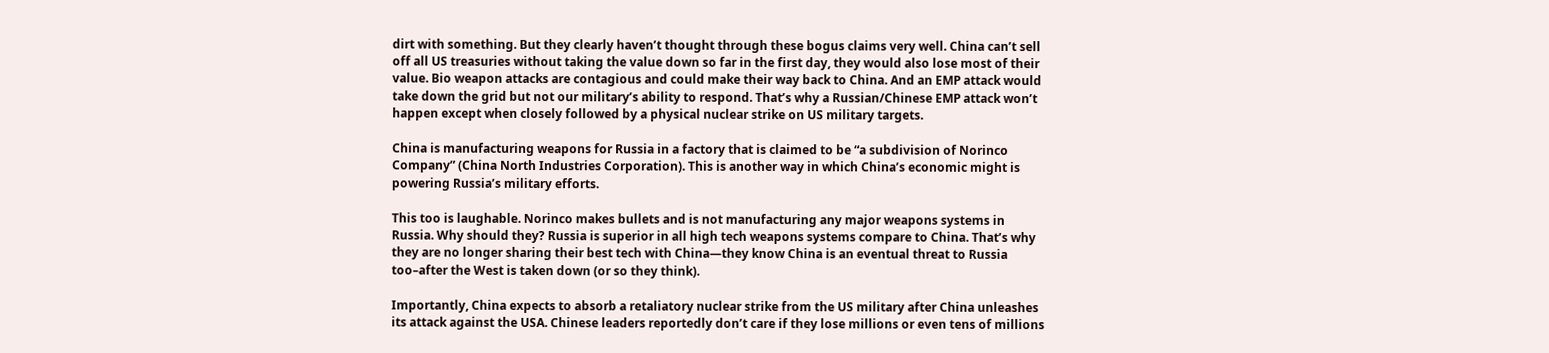dirt with something. But they clearly haven’t thought through these bogus claims very well. China can’t sell off all US treasuries without taking the value down so far in the first day, they would also lose most of their value. Bio weapon attacks are contagious and could make their way back to China. And an EMP attack would take down the grid but not our military’s ability to respond. That’s why a Russian/Chinese EMP attack won’t happen except when closely followed by a physical nuclear strike on US military targets.

China is manufacturing weapons for Russia in a factory that is claimed to be “a subdivision of Norinco Company” (China North Industries Corporation). This is another way in which China’s economic might is powering Russia’s military efforts.

This too is laughable. Norinco makes bullets and is not manufacturing any major weapons systems in Russia. Why should they? Russia is superior in all high tech weapons systems compare to China. That’s why they are no longer sharing their best tech with China—they know China is an eventual threat to Russia too–after the West is taken down (or so they think).

Importantly, China expects to absorb a retaliatory nuclear strike from the US military after China unleashes its attack against the USA. Chinese leaders reportedly don’t care if they lose millions or even tens of millions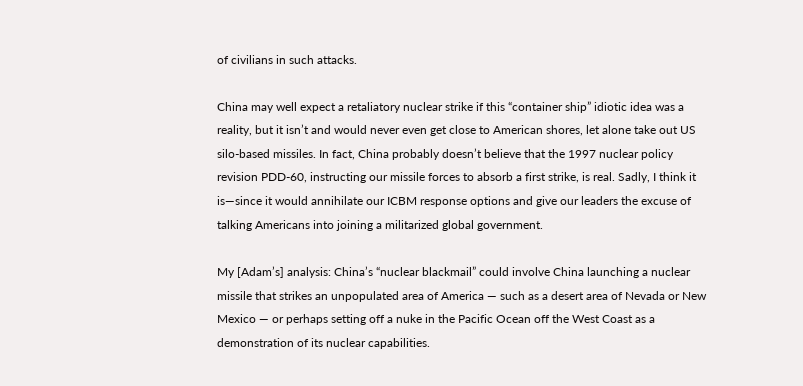of civilians in such attacks.

China may well expect a retaliatory nuclear strike if this “container ship” idiotic idea was a reality, but it isn’t and would never even get close to American shores, let alone take out US silo-based missiles. In fact, China probably doesn’t believe that the 1997 nuclear policy revision PDD-60, instructing our missile forces to absorb a first strike, is real. Sadly, I think it is—since it would annihilate our ICBM response options and give our leaders the excuse of talking Americans into joining a militarized global government.

My [Adam’s] analysis: China’s “nuclear blackmail” could involve China launching a nuclear missile that strikes an unpopulated area of America — such as a desert area of Nevada or New Mexico — or perhaps setting off a nuke in the Pacific Ocean off the West Coast as a demonstration of its nuclear capabilities.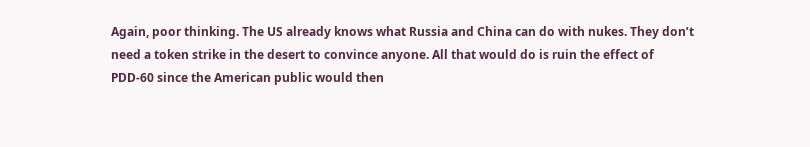Again, poor thinking. The US already knows what Russia and China can do with nukes. They don’t need a token strike in the desert to convince anyone. All that would do is ruin the effect of PDD-60 since the American public would then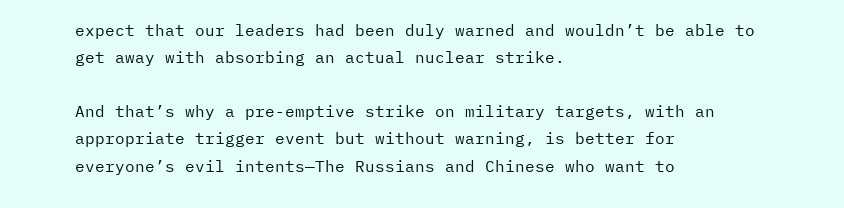expect that our leaders had been duly warned and wouldn’t be able to get away with absorbing an actual nuclear strike.

And that’s why a pre-emptive strike on military targets, with an appropriate trigger event but without warning, is better for everyone’s evil intents—The Russians and Chinese who want to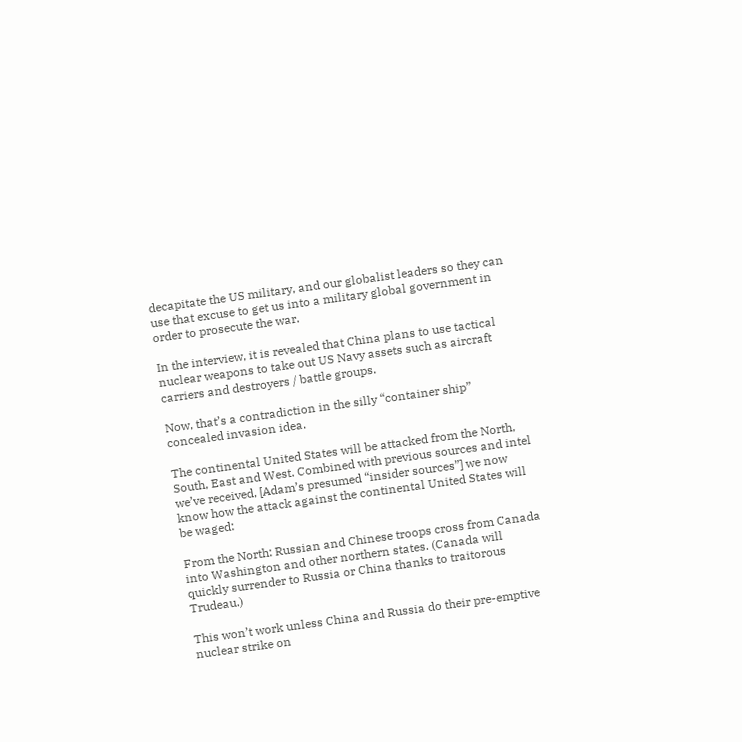decapitate the US military, and our globalist leaders so they can use that excuse to get us into a military global government in order to prosecute the war.

In the interview, it is revealed that China plans to use tactical nuclear weapons to take out US Navy assets such as aircraft carriers and destroyers / battle groups.

Now, that’s a contradiction in the silly “container ship” concealed invasion idea.

The continental United States will be attacked from the North, South, East and West. Combined with previous sources and intel we’ve received, [Adam’s presumed “insider sources”] we now know how the attack against the continental United States will be waged:

From the North: Russian and Chinese troops cross from Canada into Washington and other northern states. (Canada will quickly surrender to Russia or China thanks to traitorous Trudeau.)

This won’t work unless China and Russia do their pre-emptive nuclear strike on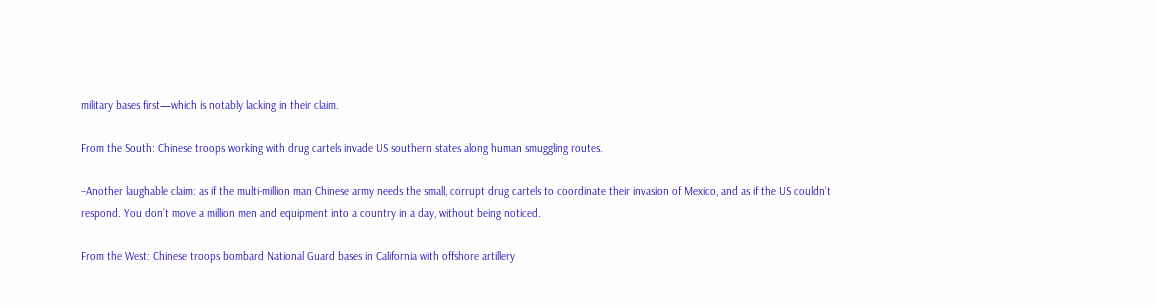military bases first—which is notably lacking in their claim.

From the South: Chinese troops working with drug cartels invade US southern states along human smuggling routes.

–Another laughable claim: as if the multi-million man Chinese army needs the small, corrupt drug cartels to coordinate their invasion of Mexico, and as if the US couldn’t respond. You don’t move a million men and equipment into a country in a day, without being noticed.

From the West: Chinese troops bombard National Guard bases in California with offshore artillery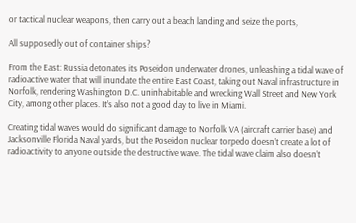or tactical nuclear weapons, then carry out a beach landing and seize the ports,

All supposedly out of container ships?

From the East: Russia detonates its Poseidon underwater drones, unleashing a tidal wave of radioactive water that will inundate the entire East Coast, taking out Naval infrastructure in Norfolk, rendering Washington D.C. uninhabitable and wrecking Wall Street and New York City, among other places. It’s also not a good day to live in Miami.

Creating tidal waves would do significant damage to Norfolk VA (aircraft carrier base) and Jacksonville Florida Naval yards, but the Poseidon nuclear torpedo doesn’t create a lot of radioactivity to anyone outside the destructive wave. The tidal wave claim also doesn’t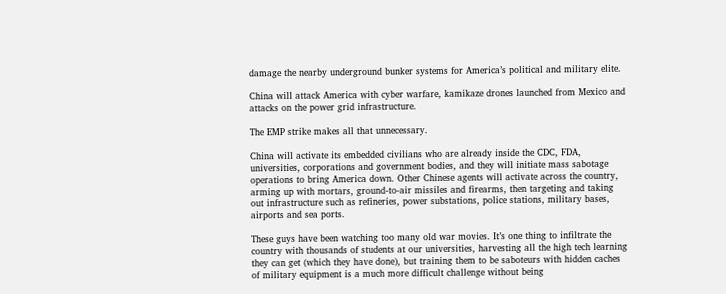damage the nearby underground bunker systems for America’s political and military elite.

China will attack America with cyber warfare, kamikaze drones launched from Mexico and attacks on the power grid infrastructure.

The EMP strike makes all that unnecessary.

China will activate its embedded civilians who are already inside the CDC, FDA, universities, corporations and government bodies, and they will initiate mass sabotage operations to bring America down. Other Chinese agents will activate across the country, arming up with mortars, ground-to-air missiles and firearms, then targeting and taking out infrastructure such as refineries, power substations, police stations, military bases, airports and sea ports.

These guys have been watching too many old war movies. It’s one thing to infiltrate the country with thousands of students at our universities, harvesting all the high tech learning they can get (which they have done), but training them to be saboteurs with hidden caches of military equipment is a much more difficult challenge without being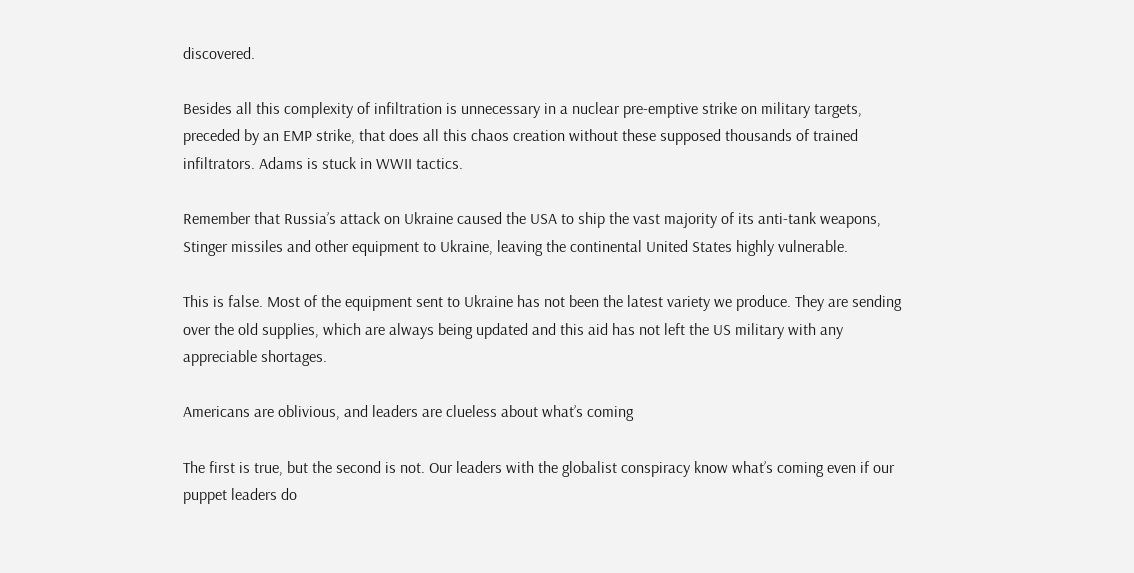discovered.

Besides all this complexity of infiltration is unnecessary in a nuclear pre-emptive strike on military targets, preceded by an EMP strike, that does all this chaos creation without these supposed thousands of trained infiltrators. Adams is stuck in WWII tactics.

Remember that Russia’s attack on Ukraine caused the USA to ship the vast majority of its anti-tank weapons, Stinger missiles and other equipment to Ukraine, leaving the continental United States highly vulnerable.

This is false. Most of the equipment sent to Ukraine has not been the latest variety we produce. They are sending over the old supplies, which are always being updated and this aid has not left the US military with any appreciable shortages.

Americans are oblivious, and leaders are clueless about what’s coming

The first is true, but the second is not. Our leaders with the globalist conspiracy know what’s coming even if our puppet leaders do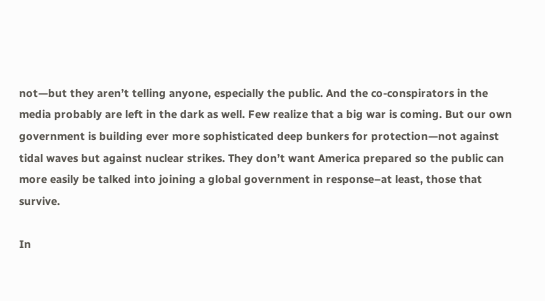not—but they aren’t telling anyone, especially the public. And the co-conspirators in the media probably are left in the dark as well. Few realize that a big war is coming. But our own government is building ever more sophisticated deep bunkers for protection—not against tidal waves but against nuclear strikes. They don’t want America prepared so the public can more easily be talked into joining a global government in response–at least, those that survive.

In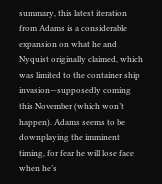summary, this latest iteration from Adams is a considerable expansion on what he and Nyquist originally claimed, which was limited to the container ship invasion—supposedly coming this November (which won’t happen). Adams seems to be downplaying the imminent timing, for fear he will lose face when he’s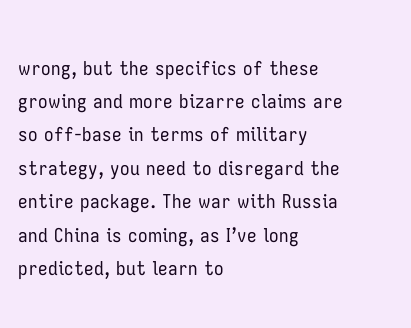wrong, but the specifics of these growing and more bizarre claims are so off-base in terms of military strategy, you need to disregard the entire package. The war with Russia and China is coming, as I’ve long predicted, but learn to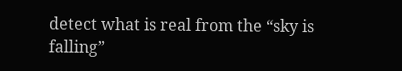detect what is real from the “sky is falling”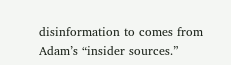disinformation to comes from Adam’s “insider sources.”